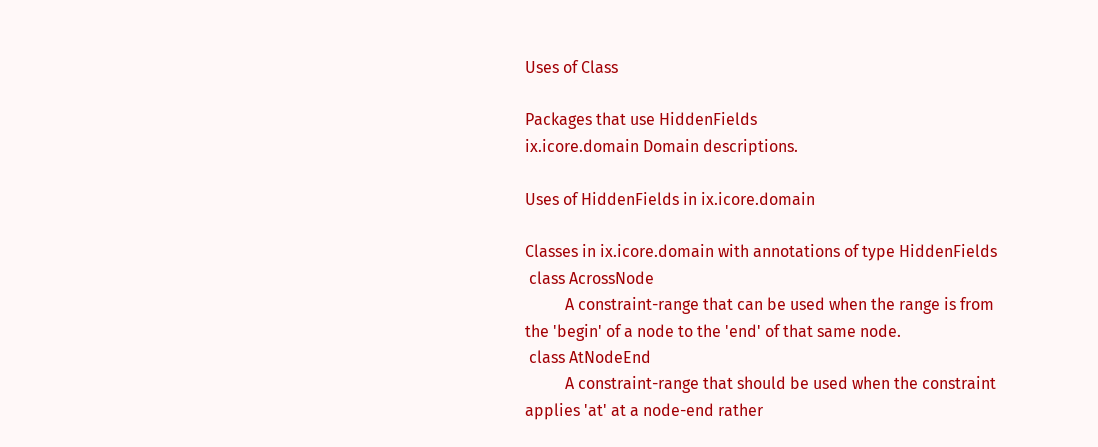Uses of Class

Packages that use HiddenFields
ix.icore.domain Domain descriptions.

Uses of HiddenFields in ix.icore.domain

Classes in ix.icore.domain with annotations of type HiddenFields
 class AcrossNode
          A constraint-range that can be used when the range is from the 'begin' of a node to the 'end' of that same node.
 class AtNodeEnd
          A constraint-range that should be used when the constraint applies 'at' at a node-end rather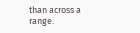than across a range.